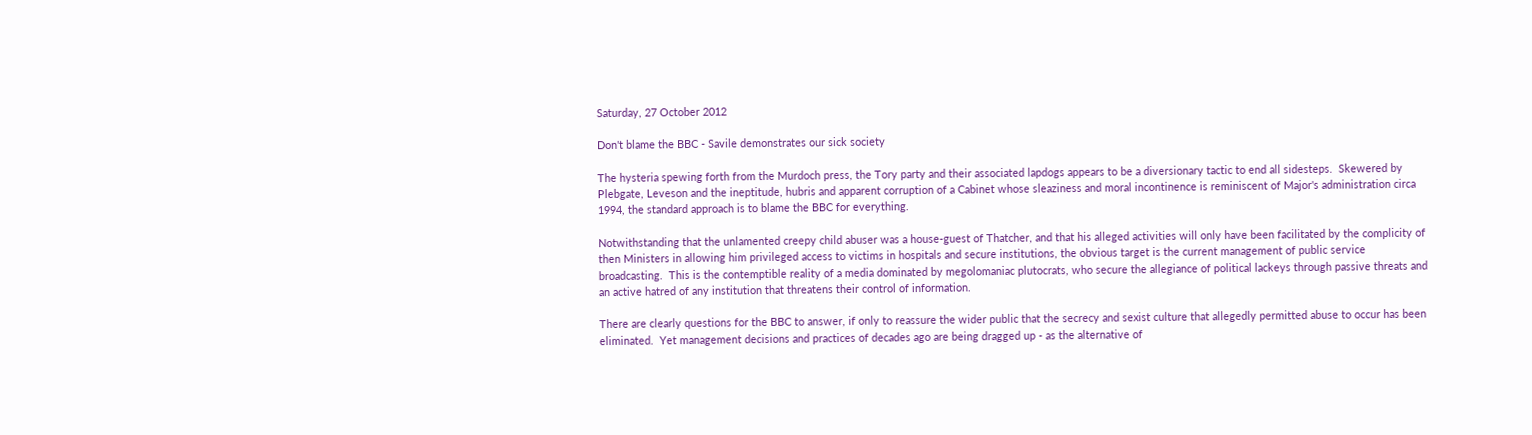Saturday, 27 October 2012

Don't blame the BBC - Savile demonstrates our sick society

The hysteria spewing forth from the Murdoch press, the Tory party and their associated lapdogs appears to be a diversionary tactic to end all sidesteps.  Skewered by Plebgate, Leveson and the ineptitude, hubris and apparent corruption of a Cabinet whose sleaziness and moral incontinence is reminiscent of Major's administration circa 1994, the standard approach is to blame the BBC for everything.

Notwithstanding that the unlamented creepy child abuser was a house-guest of Thatcher, and that his alleged activities will only have been facilitated by the complicity of then Ministers in allowing him privileged access to victims in hospitals and secure institutions, the obvious target is the current management of public service broadcasting.  This is the contemptible reality of a media dominated by megolomaniac plutocrats, who secure the allegiance of political lackeys through passive threats and an active hatred of any institution that threatens their control of information.

There are clearly questions for the BBC to answer, if only to reassure the wider public that the secrecy and sexist culture that allegedly permitted abuse to occur has been eliminated.  Yet management decisions and practices of decades ago are being dragged up - as the alternative of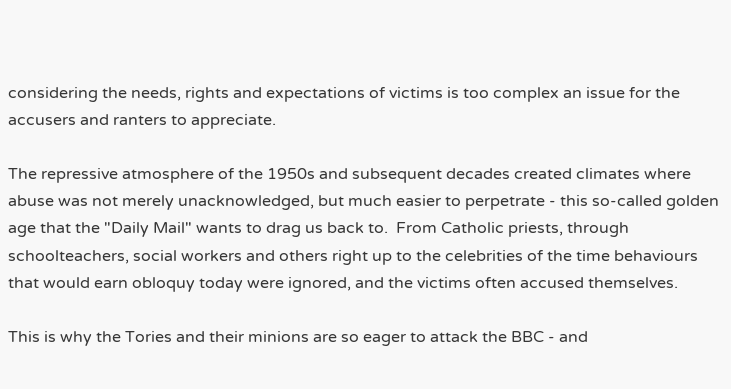considering the needs, rights and expectations of victims is too complex an issue for the accusers and ranters to appreciate.

The repressive atmosphere of the 1950s and subsequent decades created climates where abuse was not merely unacknowledged, but much easier to perpetrate - this so-called golden age that the "Daily Mail" wants to drag us back to.  From Catholic priests, through schoolteachers, social workers and others right up to the celebrities of the time behaviours that would earn obloquy today were ignored, and the victims often accused themselves.

This is why the Tories and their minions are so eager to attack the BBC - and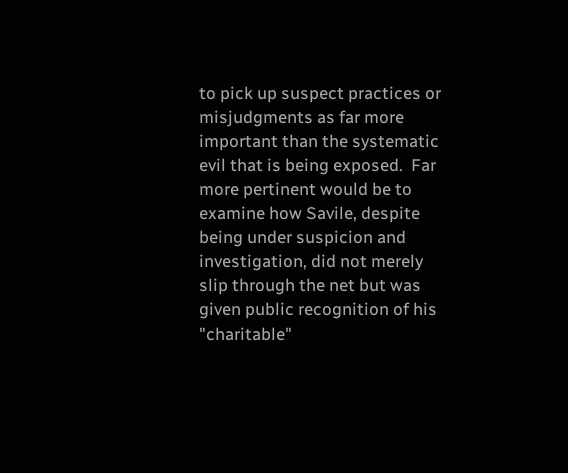to pick up suspect practices or misjudgments as far more important than the systematic evil that is being exposed.  Far more pertinent would be to examine how Savile, despite being under suspicion and investigation, did not merely slip through the net but was given public recognition of his "charitable"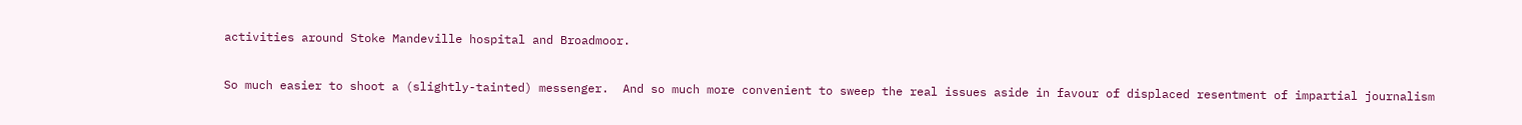activities around Stoke Mandeville hospital and Broadmoor.

So much easier to shoot a (slightly-tainted) messenger.  And so much more convenient to sweep the real issues aside in favour of displaced resentment of impartial journalism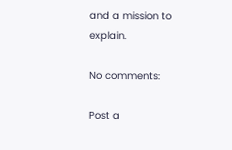and a mission to explain.

No comments:

Post a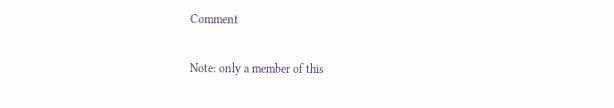Comment

Note: only a member of this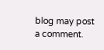blog may post a comment.